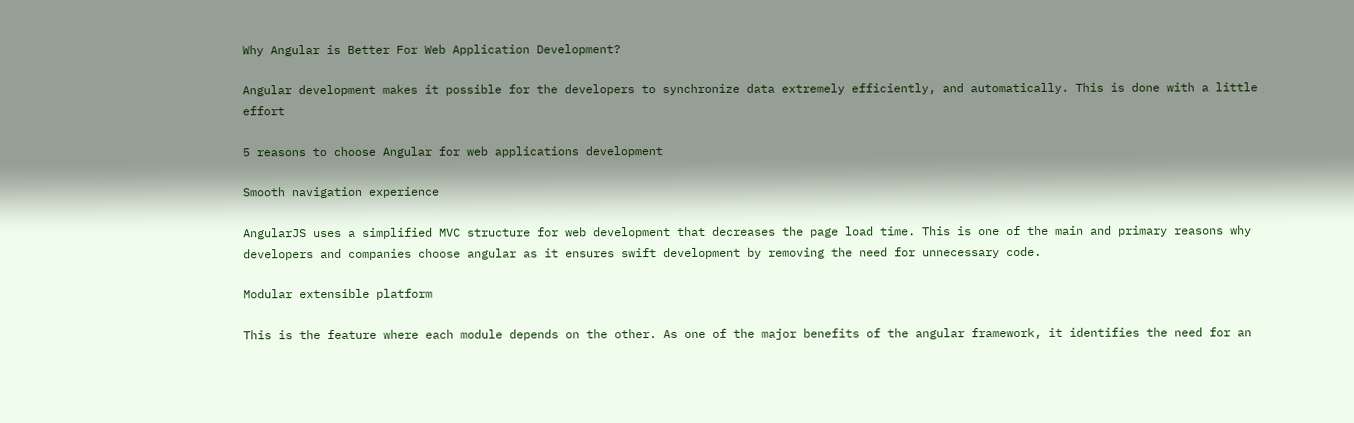Why Angular is Better For Web Application Development?

Angular development makes it possible for the developers to synchronize data extremely efficiently, and automatically. This is done with a little effort

5 reasons to choose Angular for web applications development

Smooth navigation experience

AngularJS uses a simplified MVC structure for web development that decreases the page load time. This is one of the main and primary reasons why developers and companies choose angular as it ensures swift development by removing the need for unnecessary code.

Modular extensible platform

This is the feature where each module depends on the other. As one of the major benefits of the angular framework, it identifies the need for an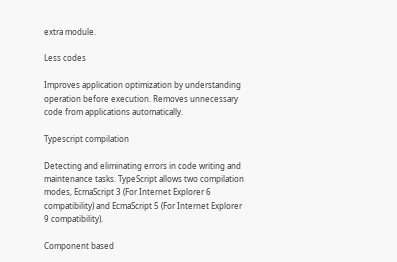extra module.

Less codes

Improves application optimization by understanding operation before execution. Removes unnecessary code from applications automatically.

Typescript compilation

Detecting and eliminating errors in code writing and maintenance tasks. TypeScript allows two compilation modes, EcmaScript 3 (For Internet Explorer 6 compatibility) and EcmaScript 5 (For Internet Explorer 9 compatibility).

Component based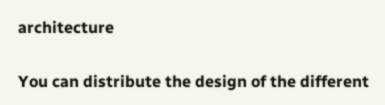architecture

You can distribute the design of the different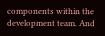components within the development team. And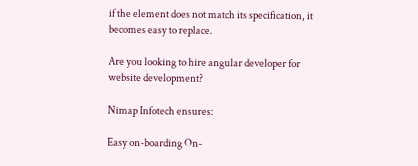if the element does not match its specification, it becomes easy to replace.

Are you looking to hire angular developer for website development?

Nimap Infotech ensures:

Easy on-boarding On-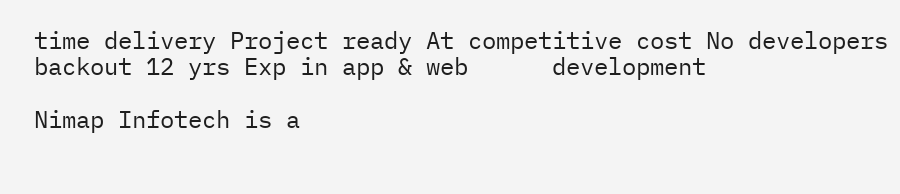time delivery Project ready At competitive cost No developers backout 12 yrs Exp in app & web      development

Nimap Infotech is a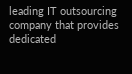leading IT outsourcing company that provides dedicated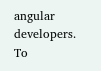angular developers.  To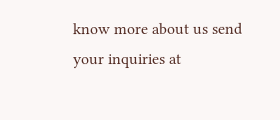know more about us send your inquiries at